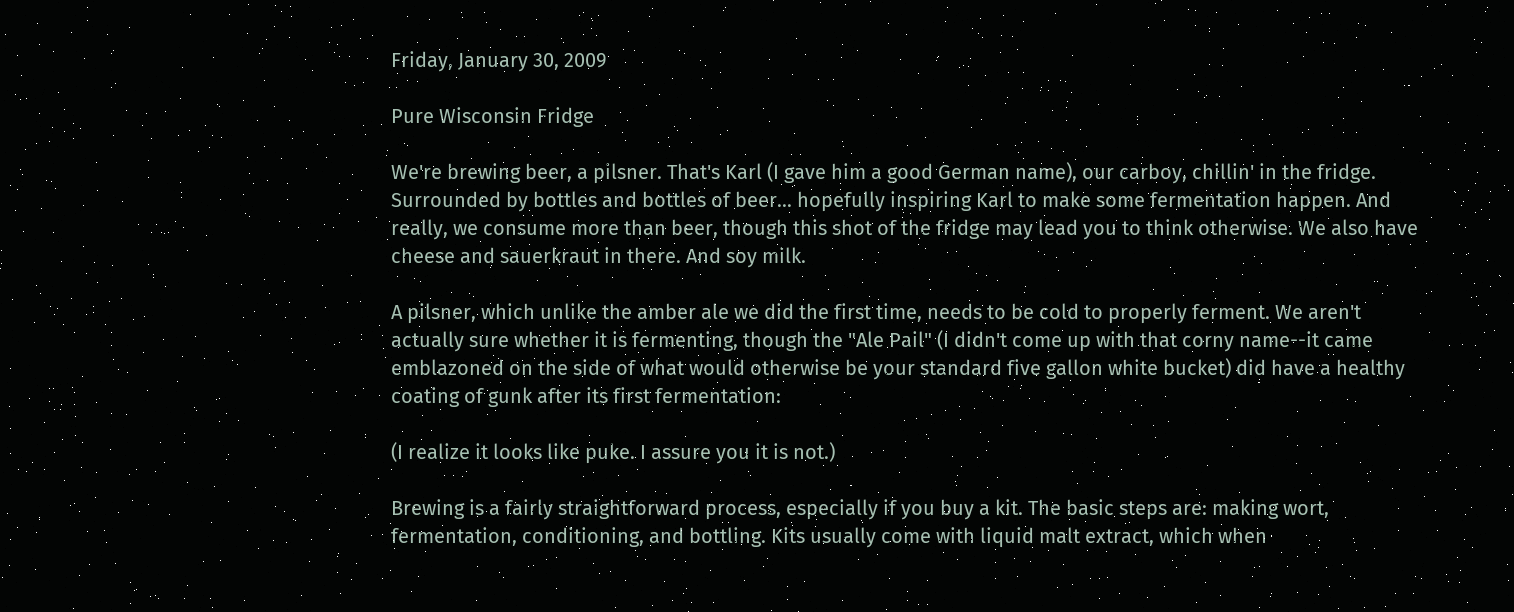Friday, January 30, 2009

Pure Wisconsin Fridge

We're brewing beer, a pilsner. That's Karl (I gave him a good German name), our carboy, chillin' in the fridge. Surrounded by bottles and bottles of beer... hopefully inspiring Karl to make some fermentation happen. And really, we consume more than beer, though this shot of the fridge may lead you to think otherwise. We also have cheese and sauerkraut in there. And soy milk.

A pilsner, which unlike the amber ale we did the first time, needs to be cold to properly ferment. We aren't actually sure whether it is fermenting, though the "Ale Pail" (I didn't come up with that corny name--it came emblazoned on the side of what would otherwise be your standard five gallon white bucket) did have a healthy coating of gunk after its first fermentation:

(I realize it looks like puke. I assure you it is not.)

Brewing is a fairly straightforward process, especially if you buy a kit. The basic steps are: making wort, fermentation, conditioning, and bottling. Kits usually come with liquid malt extract, which when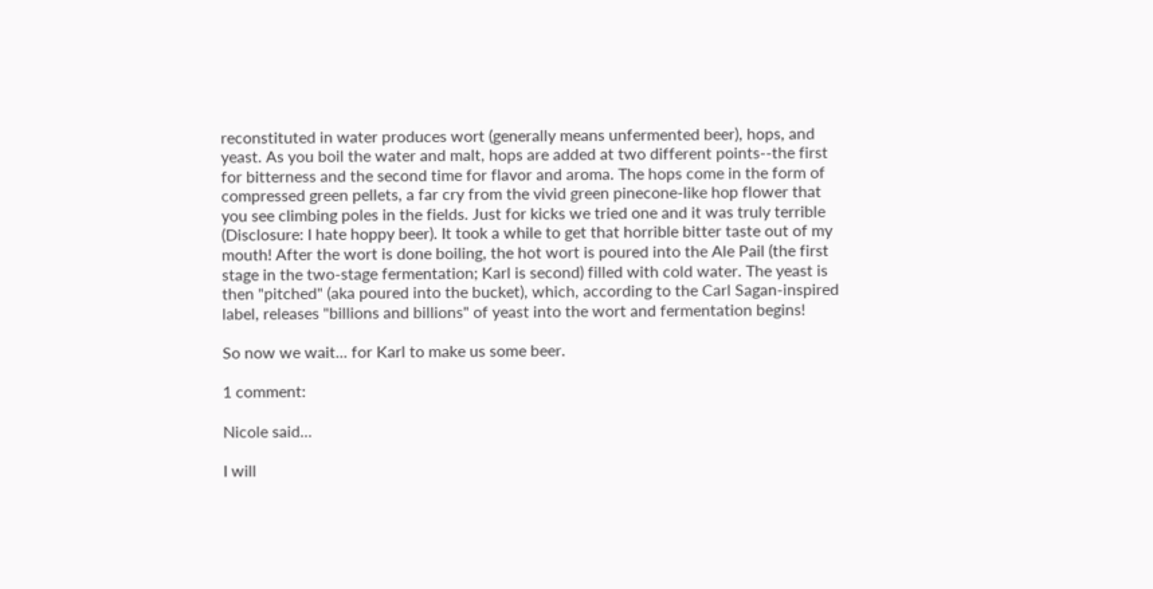reconstituted in water produces wort (generally means unfermented beer), hops, and yeast. As you boil the water and malt, hops are added at two different points--the first for bitterness and the second time for flavor and aroma. The hops come in the form of compressed green pellets, a far cry from the vivid green pinecone-like hop flower that you see climbing poles in the fields. Just for kicks we tried one and it was truly terrible (Disclosure: I hate hoppy beer). It took a while to get that horrible bitter taste out of my mouth! After the wort is done boiling, the hot wort is poured into the Ale Pail (the first stage in the two-stage fermentation; Karl is second) filled with cold water. The yeast is then "pitched" (aka poured into the bucket), which, according to the Carl Sagan-inspired label, releases "billions and billions" of yeast into the wort and fermentation begins!

So now we wait... for Karl to make us some beer.

1 comment:

Nicole said...

I will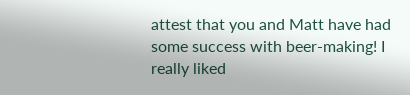attest that you and Matt have had some success with beer-making! I really liked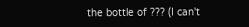the bottle of ??? (I can't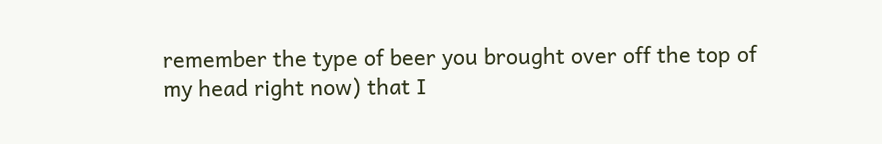remember the type of beer you brought over off the top of my head right now) that I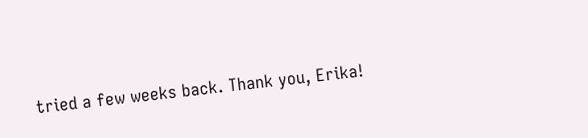tried a few weeks back. Thank you, Erika!